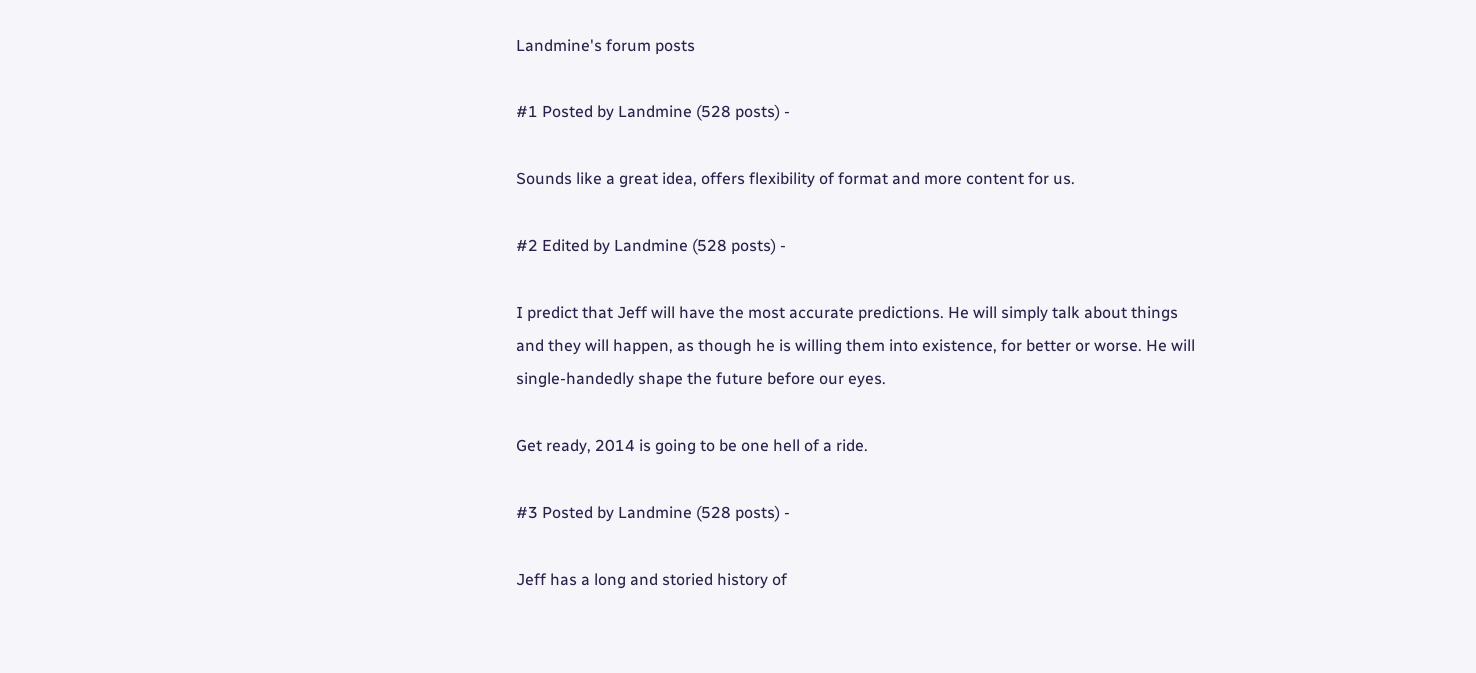Landmine's forum posts

#1 Posted by Landmine (528 posts) -

Sounds like a great idea, offers flexibility of format and more content for us.

#2 Edited by Landmine (528 posts) -

I predict that Jeff will have the most accurate predictions. He will simply talk about things and they will happen, as though he is willing them into existence, for better or worse. He will single-handedly shape the future before our eyes.

Get ready, 2014 is going to be one hell of a ride.

#3 Posted by Landmine (528 posts) -

Jeff has a long and storied history of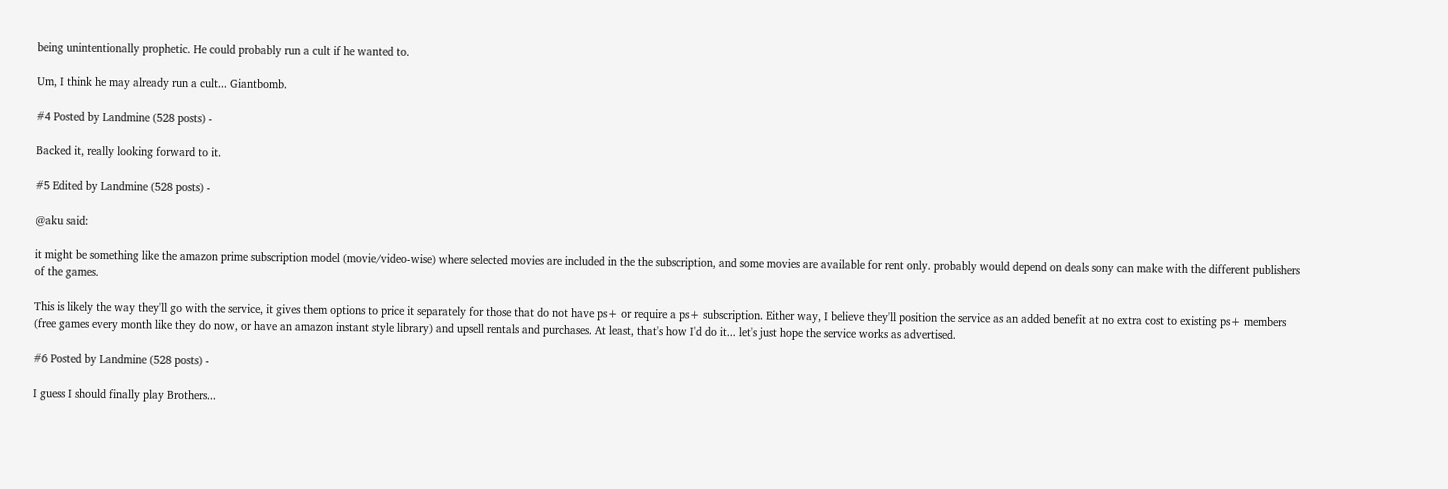being unintentionally prophetic. He could probably run a cult if he wanted to.

Um, I think he may already run a cult... Giantbomb.

#4 Posted by Landmine (528 posts) -

Backed it, really looking forward to it.

#5 Edited by Landmine (528 posts) -

@aku said:

it might be something like the amazon prime subscription model (movie/video-wise) where selected movies are included in the the subscription, and some movies are available for rent only. probably would depend on deals sony can make with the different publishers of the games.

This is likely the way they'll go with the service, it gives them options to price it separately for those that do not have ps+ or require a ps+ subscription. Either way, I believe they'll position the service as an added benefit at no extra cost to existing ps+ members (free games every month like they do now, or have an amazon instant style library) and upsell rentals and purchases. At least, that's how I'd do it... let's just hope the service works as advertised.

#6 Posted by Landmine (528 posts) -

I guess I should finally play Brothers...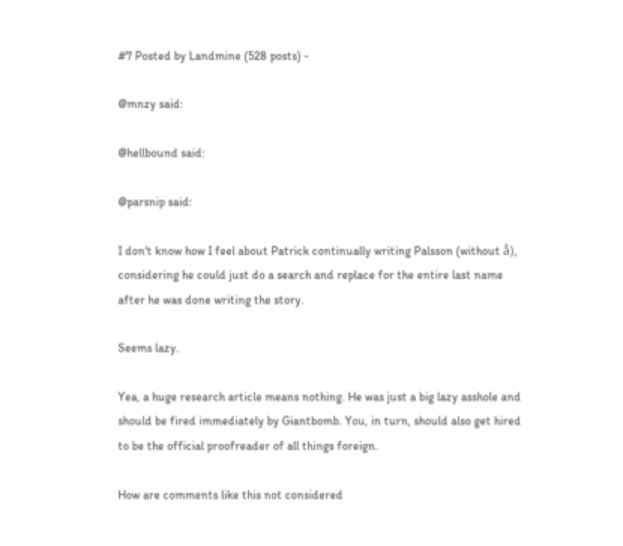#7 Posted by Landmine (528 posts) -

@mnzy said:

@hellbound said:

@parsnip said:

I don't know how I feel about Patrick continually writing Palsson (without å), considering he could just do a search and replace for the entire last name after he was done writing the story.

Seems lazy.

Yea, a huge research article means nothing. He was just a big lazy asshole and should be fired immediately by Giantbomb. You, in turn, should also get hired to be the official proofreader of all things foreign.

How are comments like this not considered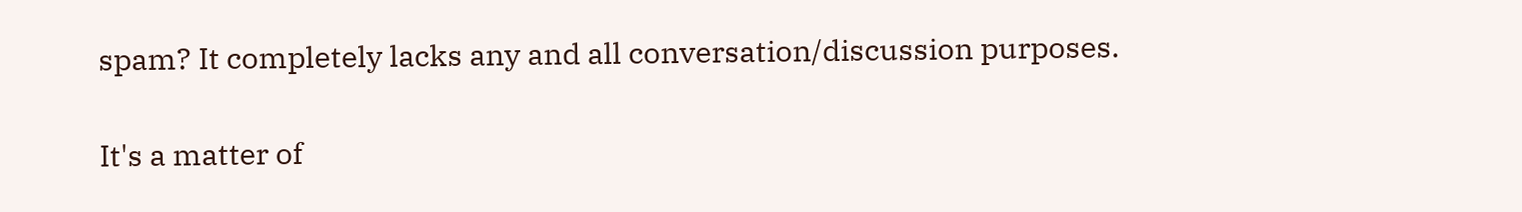spam? It completely lacks any and all conversation/discussion purposes.

It's a matter of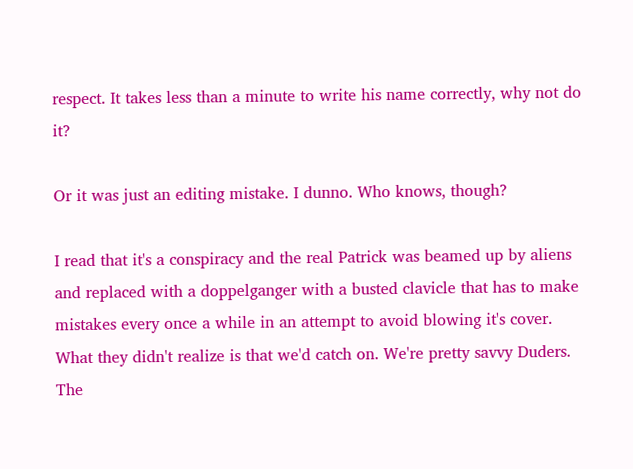respect. It takes less than a minute to write his name correctly, why not do it?

Or it was just an editing mistake. I dunno. Who knows, though?

I read that it's a conspiracy and the real Patrick was beamed up by aliens and replaced with a doppelganger with a busted clavicle that has to make mistakes every once a while in an attempt to avoid blowing it's cover. What they didn't realize is that we'd catch on. We're pretty savvy Duders. The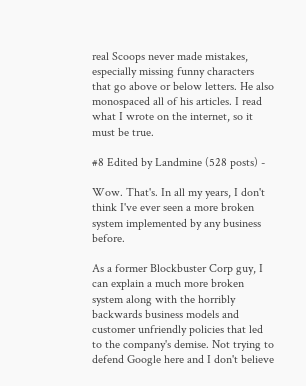real Scoops never made mistakes, especially missing funny characters that go above or below letters. He also monospaced all of his articles. I read what I wrote on the internet, so it must be true.

#8 Edited by Landmine (528 posts) -

Wow. That's. In all my years, I don't think I've ever seen a more broken system implemented by any business before.

As a former Blockbuster Corp guy, I can explain a much more broken system along with the horribly backwards business models and customer unfriendly policies that led to the company's demise. Not trying to defend Google here and I don't believe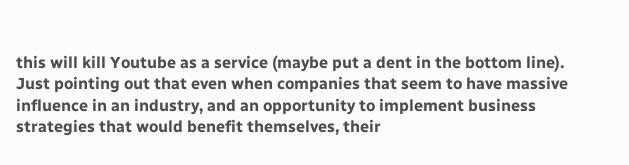this will kill Youtube as a service (maybe put a dent in the bottom line). Just pointing out that even when companies that seem to have massive influence in an industry, and an opportunity to implement business strategies that would benefit themselves, their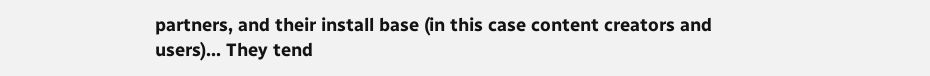partners, and their install base (in this case content creators and users)... They tend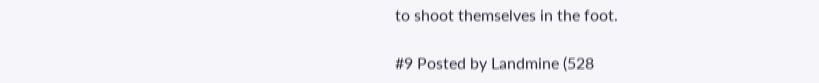to shoot themselves in the foot.

#9 Posted by Landmine (528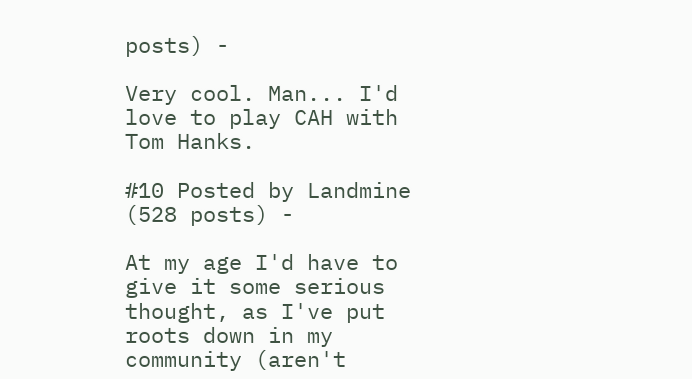posts) -

Very cool. Man... I'd love to play CAH with Tom Hanks.

#10 Posted by Landmine (528 posts) -

At my age I'd have to give it some serious thought, as I've put roots down in my community (aren't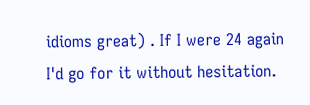idioms great) . If I were 24 again I'd go for it without hesitation.